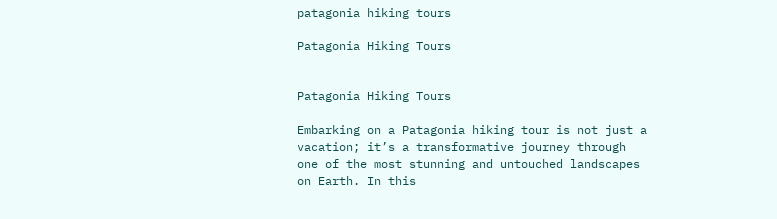patagonia hiking tours

Patagonia Hiking Tours


Patagonia Hiking Tours

Embarking on a Patagonia hiking tour is not just a vacation; it’s a transformative journey through one of the most stunning and untouched landscapes on Earth. In this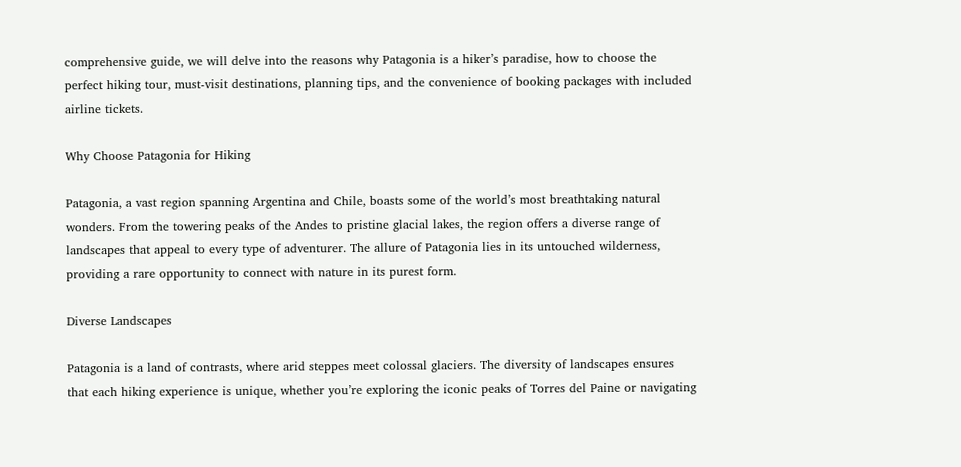comprehensive guide, we will delve into the reasons why Patagonia is a hiker’s paradise, how to choose the perfect hiking tour, must-visit destinations, planning tips, and the convenience of booking packages with included airline tickets.

Why Choose Patagonia for Hiking

Patagonia, a vast region spanning Argentina and Chile, boasts some of the world’s most breathtaking natural wonders. From the towering peaks of the Andes to pristine glacial lakes, the region offers a diverse range of landscapes that appeal to every type of adventurer. The allure of Patagonia lies in its untouched wilderness, providing a rare opportunity to connect with nature in its purest form.

Diverse Landscapes

Patagonia is a land of contrasts, where arid steppes meet colossal glaciers. The diversity of landscapes ensures that each hiking experience is unique, whether you’re exploring the iconic peaks of Torres del Paine or navigating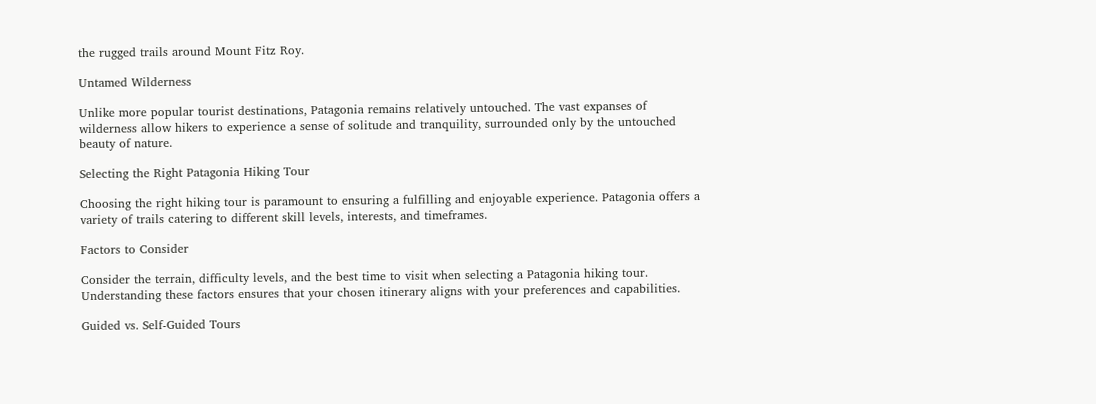the rugged trails around Mount Fitz Roy.

Untamed Wilderness

Unlike more popular tourist destinations, Patagonia remains relatively untouched. The vast expanses of wilderness allow hikers to experience a sense of solitude and tranquility, surrounded only by the untouched beauty of nature.

Selecting the Right Patagonia Hiking Tour

Choosing the right hiking tour is paramount to ensuring a fulfilling and enjoyable experience. Patagonia offers a variety of trails catering to different skill levels, interests, and timeframes.

Factors to Consider

Consider the terrain, difficulty levels, and the best time to visit when selecting a Patagonia hiking tour. Understanding these factors ensures that your chosen itinerary aligns with your preferences and capabilities.

Guided vs. Self-Guided Tours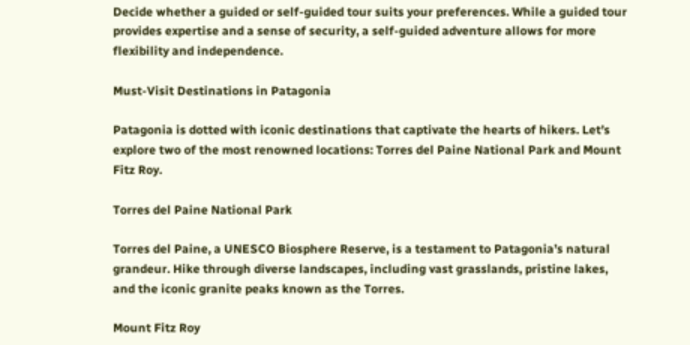Decide whether a guided or self-guided tour suits your preferences. While a guided tour provides expertise and a sense of security, a self-guided adventure allows for more flexibility and independence.

Must-Visit Destinations in Patagonia

Patagonia is dotted with iconic destinations that captivate the hearts of hikers. Let’s explore two of the most renowned locations: Torres del Paine National Park and Mount Fitz Roy.

Torres del Paine National Park

Torres del Paine, a UNESCO Biosphere Reserve, is a testament to Patagonia’s natural grandeur. Hike through diverse landscapes, including vast grasslands, pristine lakes, and the iconic granite peaks known as the Torres.

Mount Fitz Roy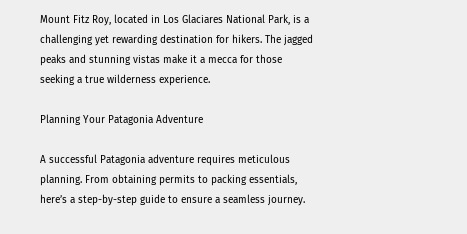Mount Fitz Roy, located in Los Glaciares National Park, is a challenging yet rewarding destination for hikers. The jagged peaks and stunning vistas make it a mecca for those seeking a true wilderness experience.

Planning Your Patagonia Adventure

A successful Patagonia adventure requires meticulous planning. From obtaining permits to packing essentials, here’s a step-by-step guide to ensure a seamless journey.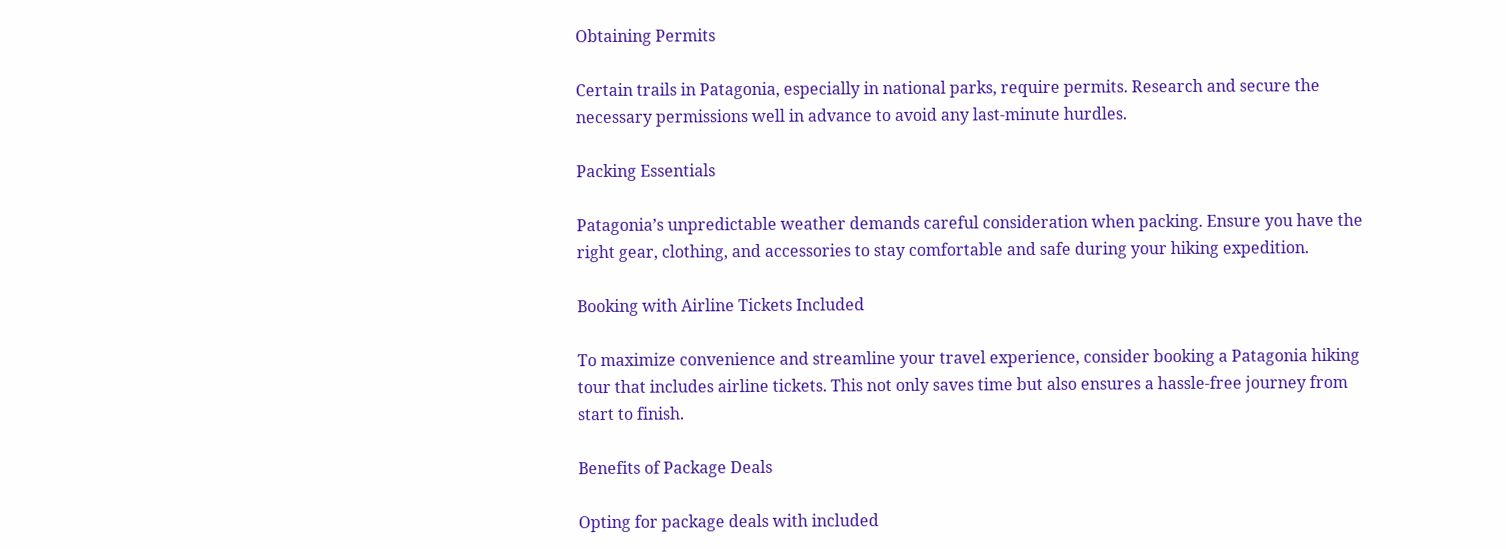Obtaining Permits

Certain trails in Patagonia, especially in national parks, require permits. Research and secure the necessary permissions well in advance to avoid any last-minute hurdles.

Packing Essentials

Patagonia’s unpredictable weather demands careful consideration when packing. Ensure you have the right gear, clothing, and accessories to stay comfortable and safe during your hiking expedition.

Booking with Airline Tickets Included

To maximize convenience and streamline your travel experience, consider booking a Patagonia hiking tour that includes airline tickets. This not only saves time but also ensures a hassle-free journey from start to finish.

Benefits of Package Deals

Opting for package deals with included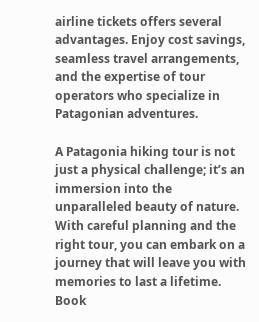airline tickets offers several advantages. Enjoy cost savings, seamless travel arrangements, and the expertise of tour operators who specialize in Patagonian adventures.

A Patagonia hiking tour is not just a physical challenge; it’s an immersion into the unparalleled beauty of nature. With careful planning and the right tour, you can embark on a journey that will leave you with memories to last a lifetime. Book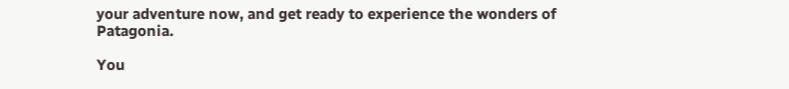your adventure now, and get ready to experience the wonders of Patagonia.

You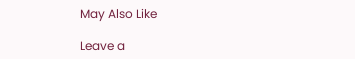May Also Like

Leave a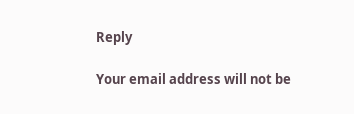Reply

Your email address will not be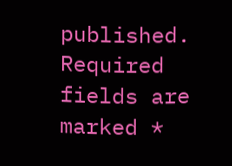published. Required fields are marked *